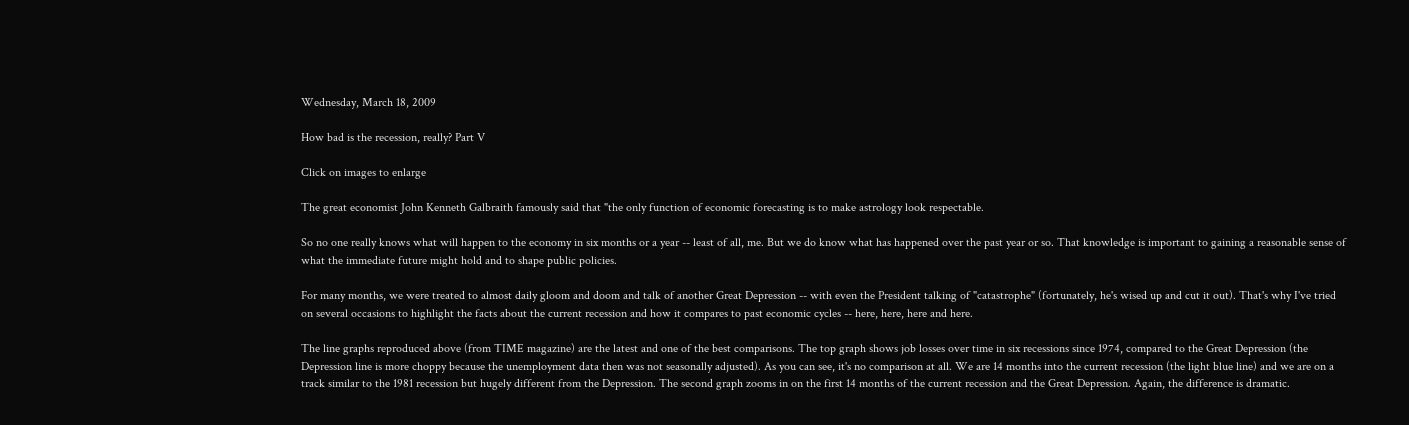Wednesday, March 18, 2009

How bad is the recession, really? Part V

Click on images to enlarge

The great economist John Kenneth Galbraith famously said that "the only function of economic forecasting is to make astrology look respectable.

So no one really knows what will happen to the economy in six months or a year -- least of all, me. But we do know what has happened over the past year or so. That knowledge is important to gaining a reasonable sense of what the immediate future might hold and to shape public policies.

For many months, we were treated to almost daily gloom and doom and talk of another Great Depression -- with even the President talking of "catastrophe" (fortunately, he's wised up and cut it out). That's why I've tried on several occasions to highlight the facts about the current recession and how it compares to past economic cycles -- here, here, here and here.

The line graphs reproduced above (from TIME magazine) are the latest and one of the best comparisons. The top graph shows job losses over time in six recessions since 1974, compared to the Great Depression (the Depression line is more choppy because the unemployment data then was not seasonally adjusted). As you can see, it's no comparison at all. We are 14 months into the current recession (the light blue line) and we are on a track similar to the 1981 recession but hugely different from the Depression. The second graph zooms in on the first 14 months of the current recession and the Great Depression. Again, the difference is dramatic.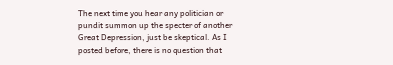The next time you hear any politician or pundit summon up the specter of another Great Depression, just be skeptical. As I posted before, there is no question that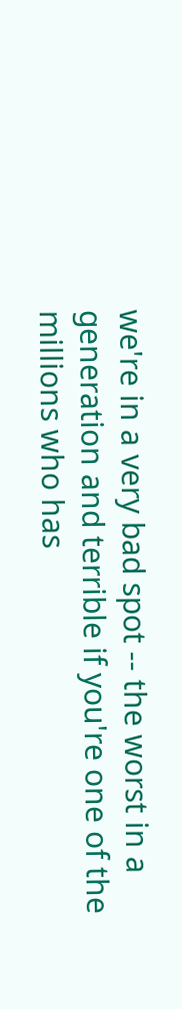we're in a very bad spot -- the worst in a generation and terrible if you're one of the millions who has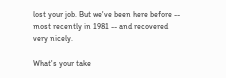lost your job. But we've been here before -- most recently in 1981 -- and recovered very nicely.

What's your take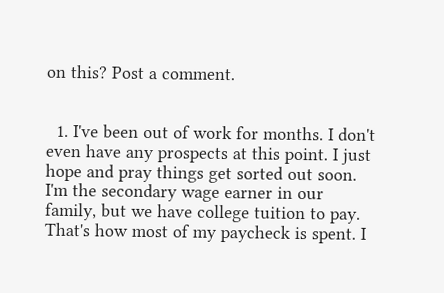on this? Post a comment.


  1. I've been out of work for months. I don't even have any prospects at this point. I just hope and pray things get sorted out soon. I'm the secondary wage earner in our family, but we have college tuition to pay. That's how most of my paycheck is spent. I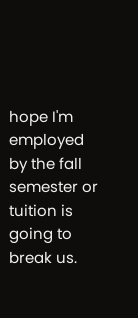hope I'm employed by the fall semester or tuition is going to break us.